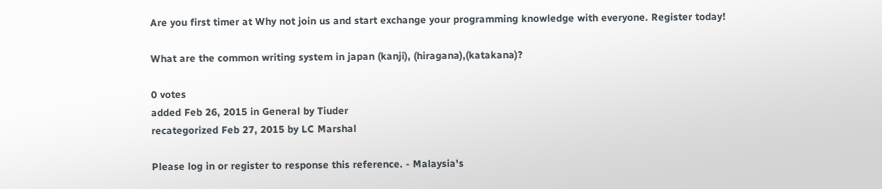Are you first timer at Why not join us and start exchange your programming knowledge with everyone. Register today!

What are the common writing system in japan (kanji), (hiragana),(katakana)?

0 votes
added Feb 26, 2015 in General by Tiuder
recategorized Feb 27, 2015 by LC Marshal

Please log in or register to response this reference. - Malaysia's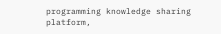programming knowledge sharing platform,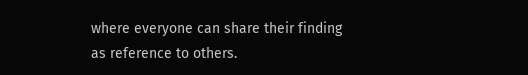where everyone can share their finding as reference to others.